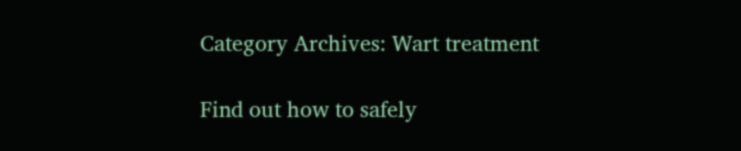Category Archives: Wart treatment

Find out how to safely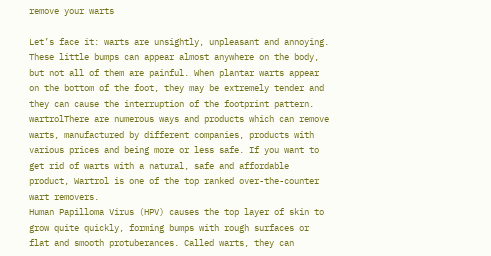remove your warts

Let’s face it: warts are unsightly, unpleasant and annoying. These little bumps can appear almost anywhere on the body, but not all of them are painful. When plantar warts appear on the bottom of the foot, they may be extremely tender and they can cause the interruption of the footprint pattern.
wartrolThere are numerous ways and products which can remove warts, manufactured by different companies, products with various prices and being more or less safe. If you want to get rid of warts with a natural, safe and affordable product, Wartrol is one of the top ranked over-the-counter wart removers.
Human Papilloma Virus (HPV) causes the top layer of skin to grow quite quickly, forming bumps with rough surfaces or flat and smooth protuberances. Called warts, they can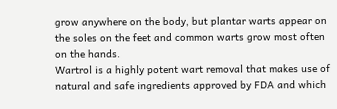grow anywhere on the body, but plantar warts appear on the soles on the feet and common warts grow most often on the hands.
Wartrol is a highly potent wart removal that makes use of natural and safe ingredients approved by FDA and which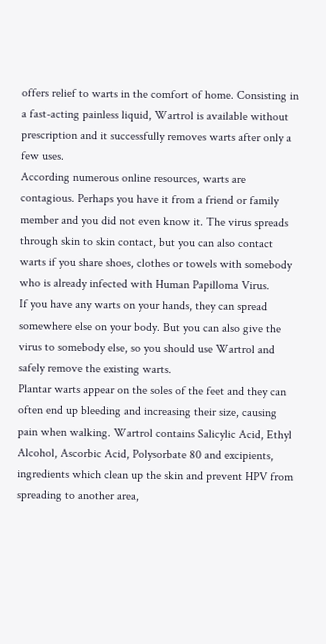offers relief to warts in the comfort of home. Consisting in a fast-acting painless liquid, Wartrol is available without prescription and it successfully removes warts after only a few uses.
According numerous online resources, warts are contagious. Perhaps you have it from a friend or family member and you did not even know it. The virus spreads through skin to skin contact, but you can also contact warts if you share shoes, clothes or towels with somebody who is already infected with Human Papilloma Virus.
If you have any warts on your hands, they can spread somewhere else on your body. But you can also give the virus to somebody else, so you should use Wartrol and safely remove the existing warts.
Plantar warts appear on the soles of the feet and they can often end up bleeding and increasing their size, causing pain when walking. Wartrol contains Salicylic Acid, Ethyl Alcohol, Ascorbic Acid, Polysorbate 80 and excipients, ingredients which clean up the skin and prevent HPV from spreading to another area,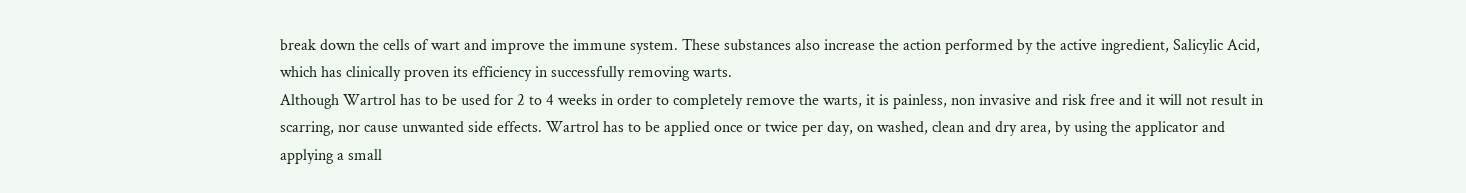break down the cells of wart and improve the immune system. These substances also increase the action performed by the active ingredient, Salicylic Acid, which has clinically proven its efficiency in successfully removing warts.
Although Wartrol has to be used for 2 to 4 weeks in order to completely remove the warts, it is painless, non invasive and risk free and it will not result in scarring, nor cause unwanted side effects. Wartrol has to be applied once or twice per day, on washed, clean and dry area, by using the applicator and applying a small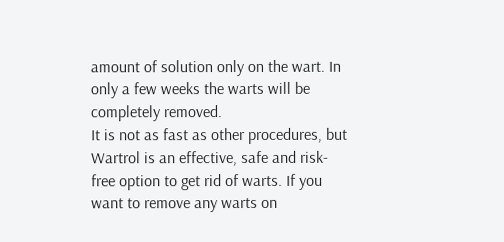amount of solution only on the wart. In only a few weeks the warts will be completely removed.
It is not as fast as other procedures, but Wartrol is an effective, safe and risk-free option to get rid of warts. If you want to remove any warts on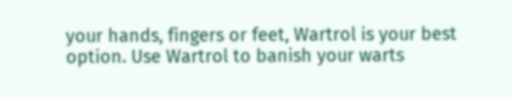your hands, fingers or feet, Wartrol is your best option. Use Wartrol to banish your warts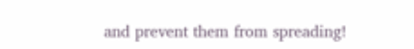and prevent them from spreading!